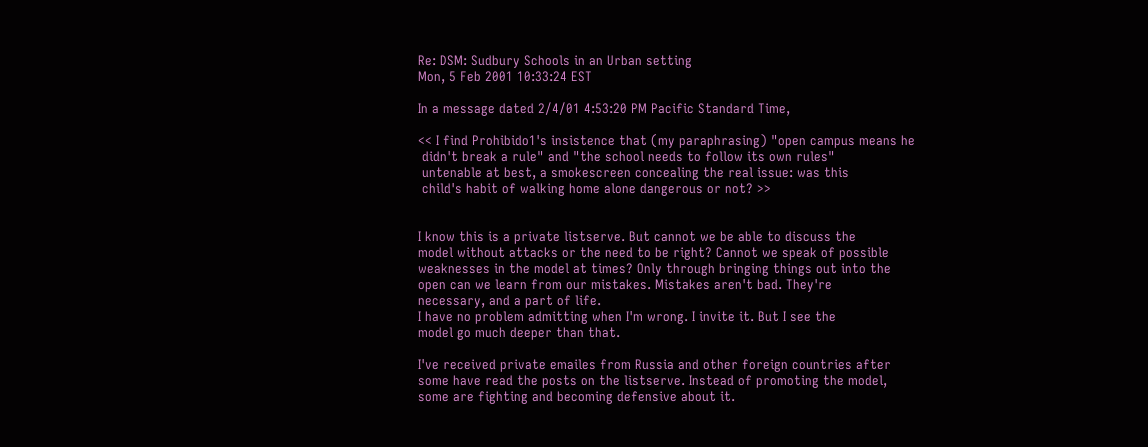Re: DSM: Sudbury Schools in an Urban setting
Mon, 5 Feb 2001 10:33:24 EST

In a message dated 2/4/01 4:53:20 PM Pacific Standard Time,

<< I find Prohibido1's insistence that (my paraphrasing) "open campus means he
 didn't break a rule" and "the school needs to follow its own rules"
 untenable at best, a smokescreen concealing the real issue: was this
 child's habit of walking home alone dangerous or not? >>


I know this is a private listserve. But cannot we be able to discuss the
model without attacks or the need to be right? Cannot we speak of possible
weaknesses in the model at times? Only through bringing things out into the
open can we learn from our mistakes. Mistakes aren't bad. They're
necessary, and a part of life.
I have no problem admitting when I'm wrong. I invite it. But I see the
model go much deeper than that.

I've received private emailes from Russia and other foreign countries after
some have read the posts on the listserve. Instead of promoting the model,
some are fighting and becoming defensive about it.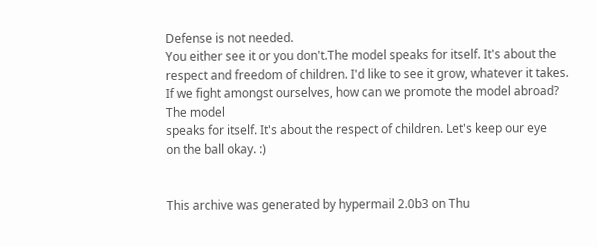Defense is not needed.
You either see it or you don't.The model speaks for itself. It's about the
respect and freedom of children. I'd like to see it grow, whatever it takes.
If we fight amongst ourselves, how can we promote the model abroad? The model
speaks for itself. It's about the respect of children. Let's keep our eye
on the ball okay. :)


This archive was generated by hypermail 2.0b3 on Thu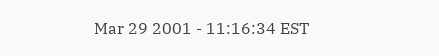Mar 29 2001 - 11:16:34 EST